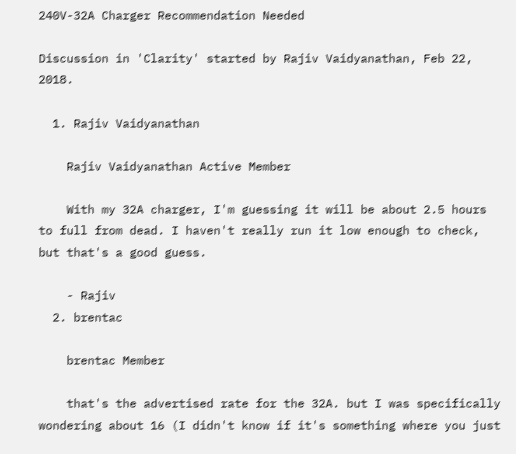240V-32A Charger Recommendation Needed

Discussion in 'Clarity' started by Rajiv Vaidyanathan, Feb 22, 2018.

  1. Rajiv Vaidyanathan

    Rajiv Vaidyanathan Active Member

    With my 32A charger, I'm guessing it will be about 2.5 hours to full from dead. I haven't really run it low enough to check, but that's a good guess.

    - Rajiv
  2. brentac

    brentac Member

    that's the advertised rate for the 32A. but I was specifically wondering about 16 (I didn't know if it's something where you just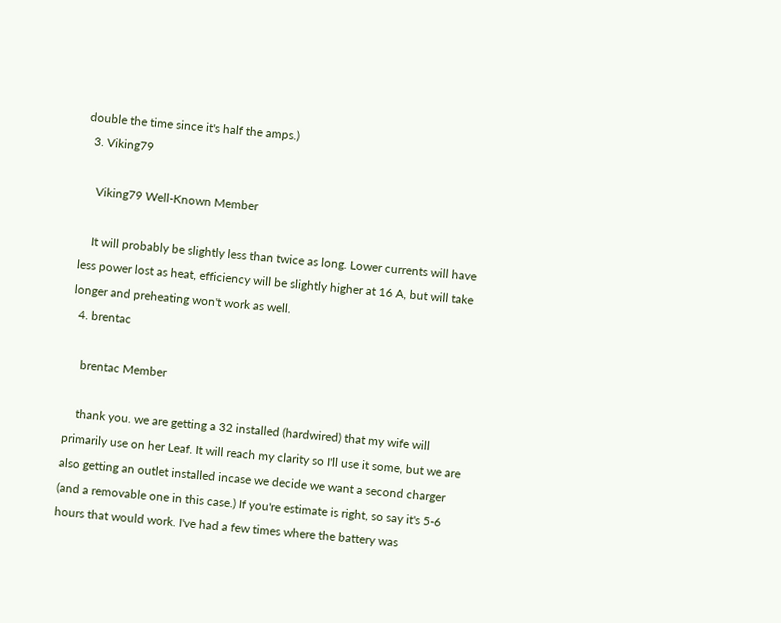double the time since it's half the amps.)
  3. Viking79

    Viking79 Well-Known Member

    It will probably be slightly less than twice as long. Lower currents will have less power lost as heat, efficiency will be slightly higher at 16 A, but will take longer and preheating won't work as well.
  4. brentac

    brentac Member

    thank you. we are getting a 32 installed (hardwired) that my wife will primarily use on her Leaf. It will reach my clarity so I'll use it some, but we are also getting an outlet installed incase we decide we want a second charger (and a removable one in this case.) If you're estimate is right, so say it's 5-6 hours that would work. I've had a few times where the battery was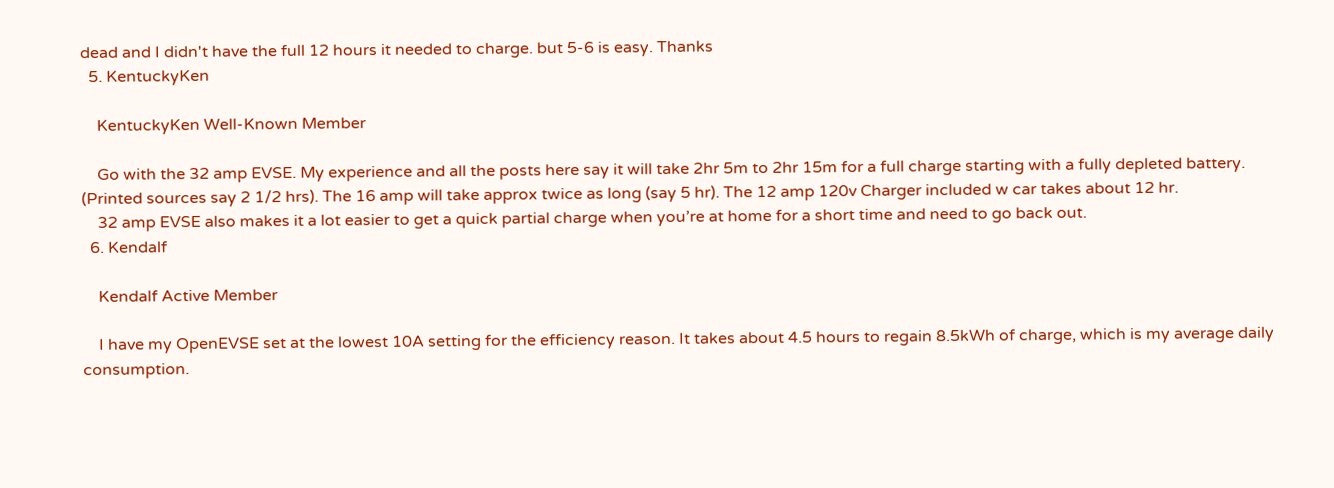dead and I didn't have the full 12 hours it needed to charge. but 5-6 is easy. Thanks
  5. KentuckyKen

    KentuckyKen Well-Known Member

    Go with the 32 amp EVSE. My experience and all the posts here say it will take 2hr 5m to 2hr 15m for a full charge starting with a fully depleted battery. (Printed sources say 2 1/2 hrs). The 16 amp will take approx twice as long (say 5 hr). The 12 amp 120v Charger included w car takes about 12 hr.
    32 amp EVSE also makes it a lot easier to get a quick partial charge when you’re at home for a short time and need to go back out.
  6. Kendalf

    Kendalf Active Member

    I have my OpenEVSE set at the lowest 10A setting for the efficiency reason. It takes about 4.5 hours to regain 8.5kWh of charge, which is my average daily consumption.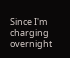Since I'm charging overnight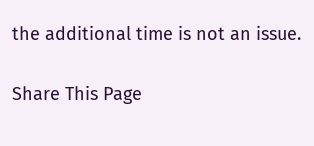the additional time is not an issue.

Share This Page